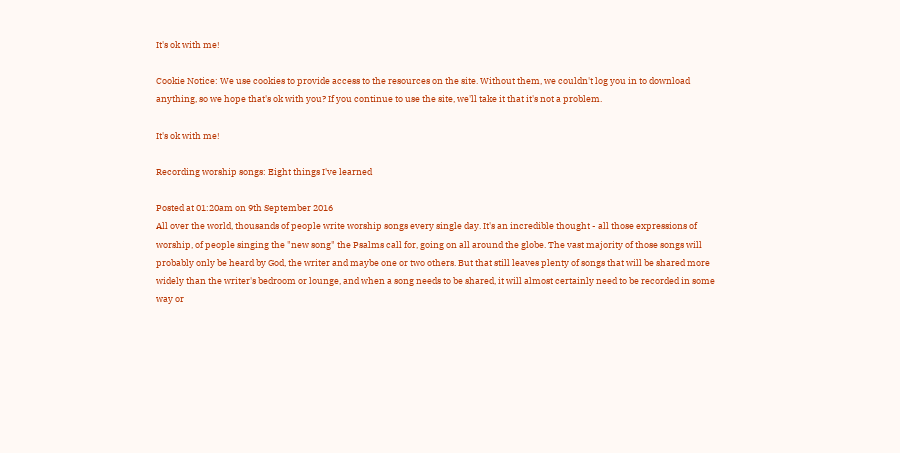It's ok with me!

Cookie Notice: We use cookies to provide access to the resources on the site. Without them, we couldn't log you in to download anything, so we hope that's ok with you? If you continue to use the site, we'll take it that it's not a problem.

It's ok with me!

Recording worship songs: Eight things I've learned

Posted at 01:20am on 9th September 2016
All over the world, thousands of people write worship songs every single day. It's an incredible thought - all those expressions of worship, of people singing the "new song" the Psalms call for, going on all around the globe. The vast majority of those songs will probably only be heard by God, the writer and maybe one or two others. But that still leaves plenty of songs that will be shared more widely than the writer's bedroom or lounge, and when a song needs to be shared, it will almost certainly need to be recorded in some way or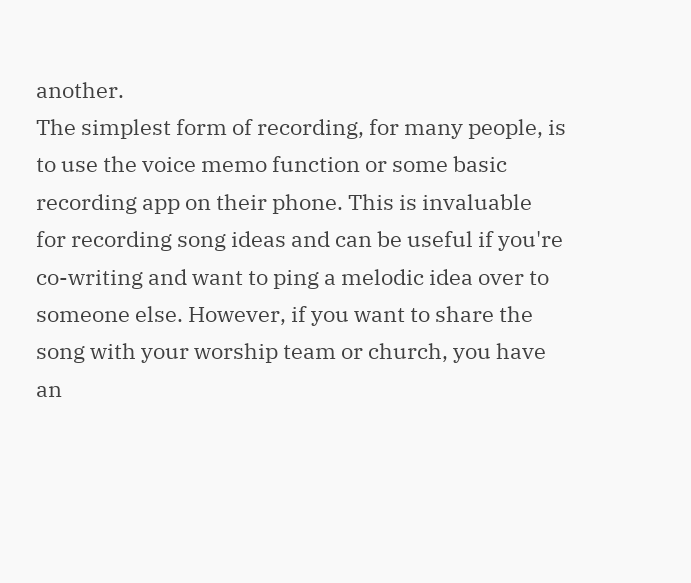another.
The simplest form of recording, for many people, is to use the voice memo function or some basic recording app on their phone. This is invaluable for recording song ideas and can be useful if you're co-writing and want to ping a melodic idea over to someone else. However, if you want to share the song with your worship team or church, you have an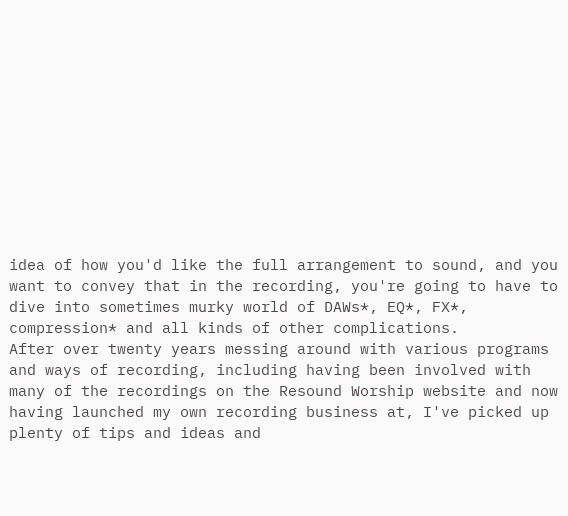idea of how you'd like the full arrangement to sound, and you want to convey that in the recording, you're going to have to dive into sometimes murky world of DAWs*, EQ*, FX*, compression* and all kinds of other complications.
After over twenty years messing around with various programs and ways of recording, including having been involved with many of the recordings on the Resound Worship website and now having launched my own recording business at, I've picked up plenty of tips and ideas and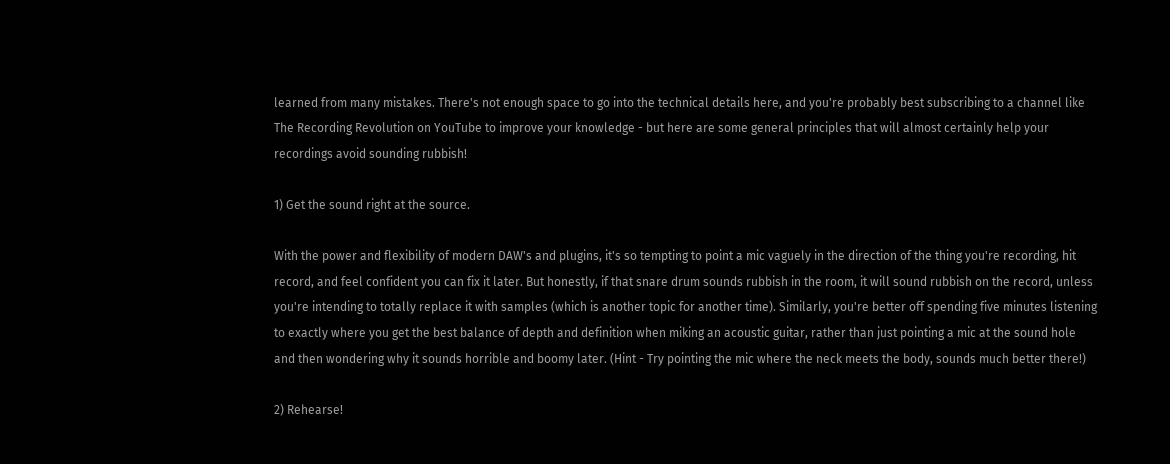learned from many mistakes. There's not enough space to go into the technical details here, and you're probably best subscribing to a channel like The Recording Revolution on YouTube to improve your knowledge - but here are some general principles that will almost certainly help your recordings avoid sounding rubbish!

1) Get the sound right at the source.

With the power and flexibility of modern DAW's and plugins, it's so tempting to point a mic vaguely in the direction of the thing you're recording, hit record, and feel confident you can fix it later. But honestly, if that snare drum sounds rubbish in the room, it will sound rubbish on the record, unless you're intending to totally replace it with samples (which is another topic for another time). Similarly, you're better off spending five minutes listening to exactly where you get the best balance of depth and definition when miking an acoustic guitar, rather than just pointing a mic at the sound hole and then wondering why it sounds horrible and boomy later. (Hint - Try pointing the mic where the neck meets the body, sounds much better there!)

2) Rehearse!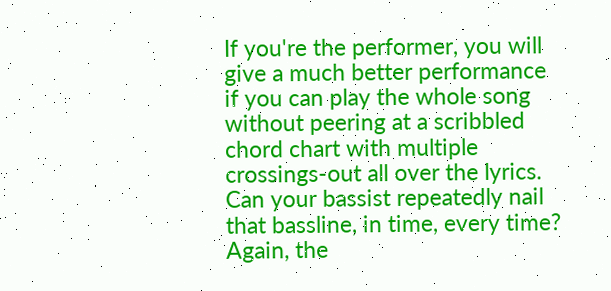If you're the performer, you will give a much better performance if you can play the whole song without peering at a scribbled chord chart with multiple crossings-out all over the lyrics. Can your bassist repeatedly nail that bassline, in time, every time? Again, the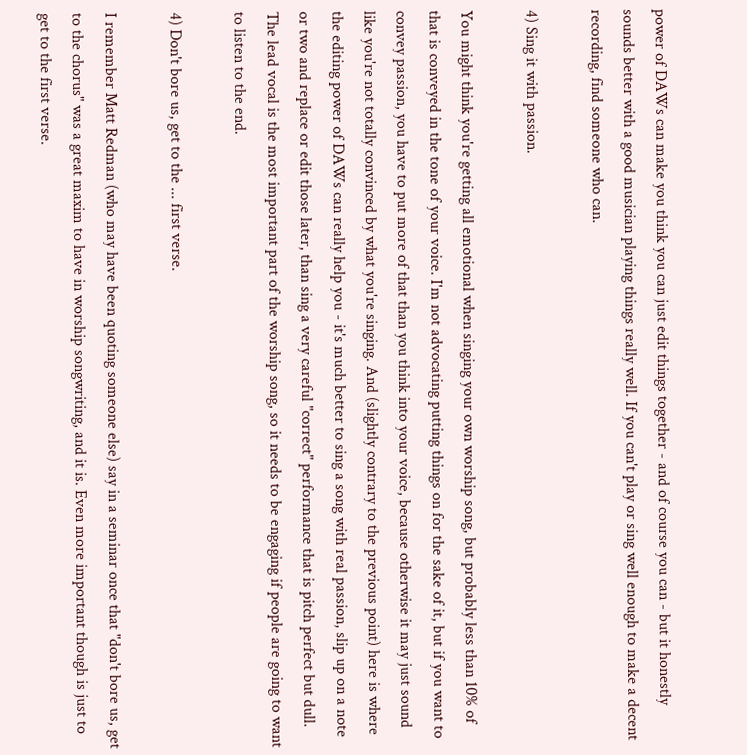power of DAWs can make you think you can just edit things together - and of course you can - but it honestly sounds better with a good musician playing things really well. If you can't play or sing well enough to make a decent recording, find someone who can.

4) Sing it with passion.

You might think you're getting all emotional when singing your own worship song, but probably less than 10% of that is conveyed in the tone of your voice. I'm not advocating putting things on for the sake of it, but if you want to convey passion, you have to put more of that than you think into your voice, because otherwise it may just sound like you're not totally convinced by what you're singing. And (slightly contrary to the previous point) here is where the editing power of DAWs can really help you - it's much better to sing a song with real passion, slip up on a note or two and replace or edit those later, than sing a very careful "correct" performance that is pitch perfect but dull. The lead vocal is the most important part of the worship song, so it needs to be engaging if people are going to want to listen to the end.

4) Don't bore us, get to the ... first verse.

I remember Matt Redman (who may have been quoting someone else) say in a seminar once that "don't bore us, get to the chorus" was a great maxim to have in worship songwriting, and it is. Even more important though is just to get to the first verse.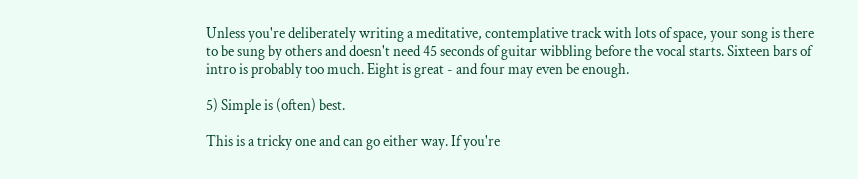Unless you're deliberately writing a meditative, contemplative track with lots of space, your song is there to be sung by others and doesn't need 45 seconds of guitar wibbling before the vocal starts. Sixteen bars of intro is probably too much. Eight is great - and four may even be enough.

5) Simple is (often) best.

This is a tricky one and can go either way. If you're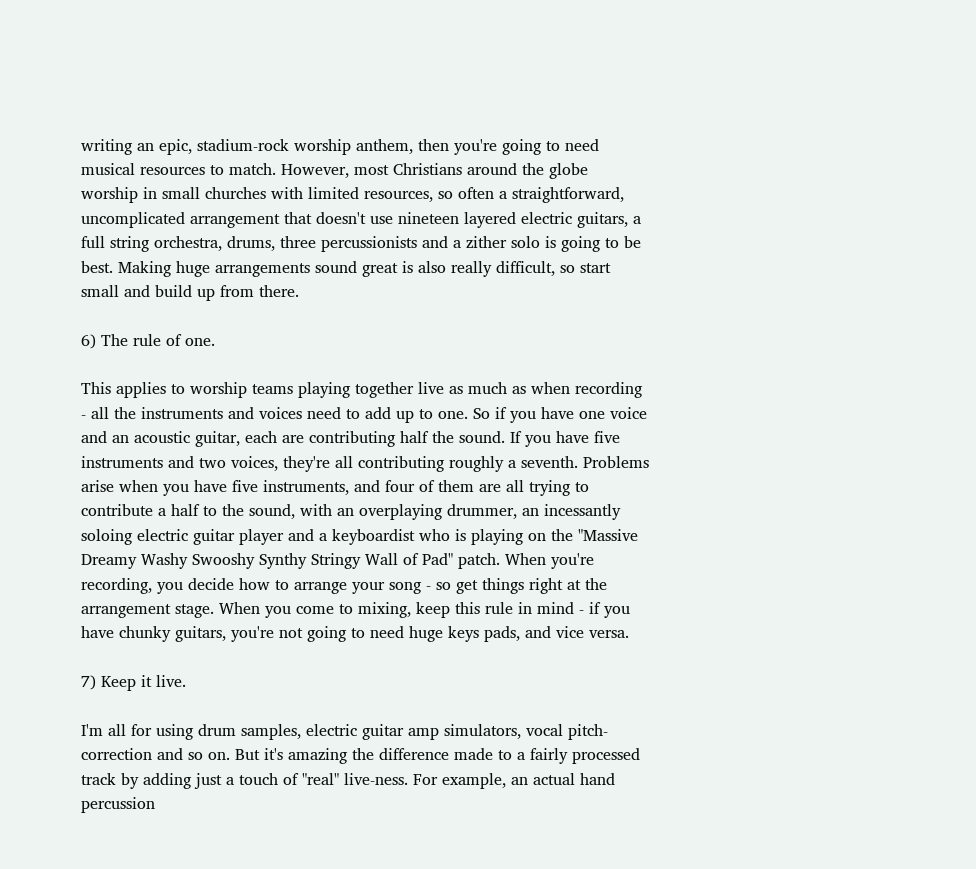writing an epic, stadium-rock worship anthem, then you're going to need musical resources to match. However, most Christians around the globe worship in small churches with limited resources, so often a straightforward, uncomplicated arrangement that doesn't use nineteen layered electric guitars, a full string orchestra, drums, three percussionists and a zither solo is going to be best. Making huge arrangements sound great is also really difficult, so start small and build up from there.

6) The rule of one.

This applies to worship teams playing together live as much as when recording - all the instruments and voices need to add up to one. So if you have one voice and an acoustic guitar, each are contributing half the sound. If you have five instruments and two voices, they're all contributing roughly a seventh. Problems arise when you have five instruments, and four of them are all trying to contribute a half to the sound, with an overplaying drummer, an incessantly soloing electric guitar player and a keyboardist who is playing on the "Massive Dreamy Washy Swooshy Synthy Stringy Wall of Pad" patch. When you're recording, you decide how to arrange your song - so get things right at the arrangement stage. When you come to mixing, keep this rule in mind - if you have chunky guitars, you're not going to need huge keys pads, and vice versa.

7) Keep it live.

I'm all for using drum samples, electric guitar amp simulators, vocal pitch-correction and so on. But it's amazing the difference made to a fairly processed track by adding just a touch of "real" live-ness. For example, an actual hand percussion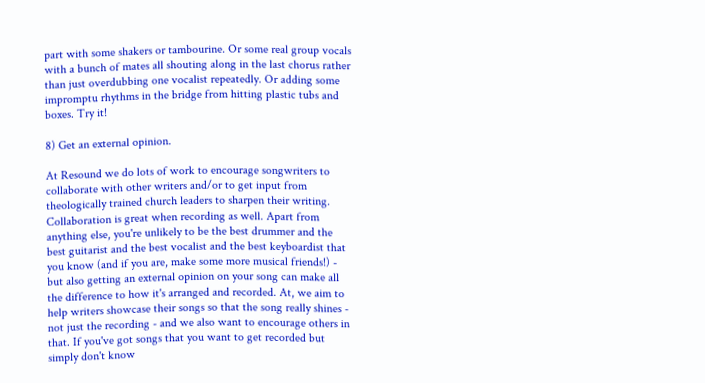part with some shakers or tambourine. Or some real group vocals with a bunch of mates all shouting along in the last chorus rather than just overdubbing one vocalist repeatedly. Or adding some impromptu rhythms in the bridge from hitting plastic tubs and boxes. Try it!

8) Get an external opinion.

At Resound we do lots of work to encourage songwriters to collaborate with other writers and/or to get input from theologically trained church leaders to sharpen their writing. Collaboration is great when recording as well. Apart from anything else, you're unlikely to be the best drummer and the best guitarist and the best vocalist and the best keyboardist that you know (and if you are, make some more musical friends!) - but also getting an external opinion on your song can make all the difference to how it's arranged and recorded. At, we aim to help writers showcase their songs so that the song really shines - not just the recording - and we also want to encourage others in that. If you've got songs that you want to get recorded but simply don't know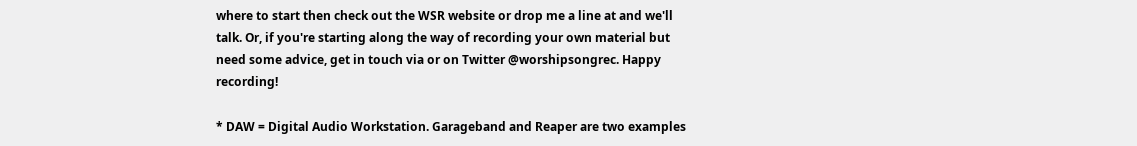where to start then check out the WSR website or drop me a line at and we'll talk. Or, if you're starting along the way of recording your own material but need some advice, get in touch via or on Twitter @worshipsongrec. Happy recording!

* DAW = Digital Audio Workstation. Garageband and Reaper are two examples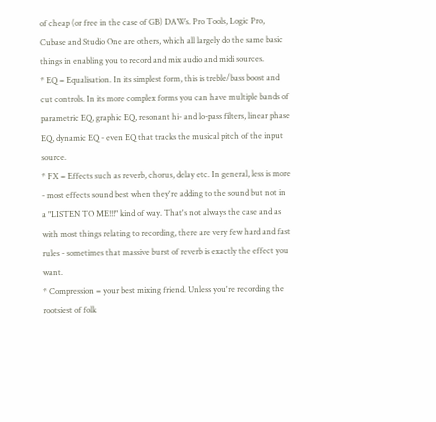of cheap (or free in the case of GB) DAWs. Pro Tools, Logic Pro, Cubase and Studio One are others, which all largely do the same basic things in enabling you to record and mix audio and midi sources.
* EQ = Equalisation. In its simplest form, this is treble/bass boost and cut controls. In its more complex forms you can have multiple bands of parametric EQ, graphic EQ, resonant hi- and lo-pass filters, linear phase EQ, dynamic EQ - even EQ that tracks the musical pitch of the input source.
* FX = Effects such as reverb, chorus, delay etc. In general, less is more - most effects sound best when they're adding to the sound but not in a "LISTEN TO ME!!!" kind of way. That's not always the case and as with most things relating to recording, there are very few hard and fast rules - sometimes that massive burst of reverb is exactly the effect you want.
* Compression = your best mixing friend. Unless you're recording the rootsiest of folk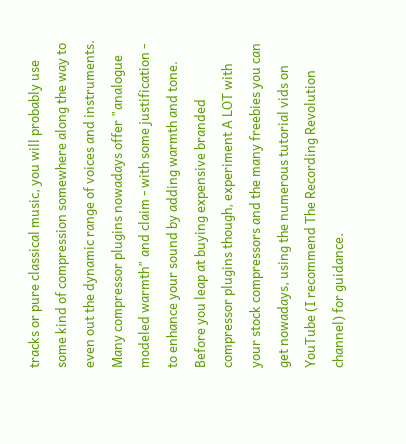tracks or pure classical music, you will probably use some kind of compression somewhere along the way to even out the dynamic range of voices and instruments. Many compressor plugins nowadays offer "analogue modeled warmth" and claim - with some justification - to enhance your sound by adding warmth and tone. Before you leap at buying expensive branded compressor plugins though, experiment A LOT with your stock compressors and the many freebies you can get nowadays, using the numerous tutorial vids on YouTube (I recommend The Recording Revolution channel) for guidance.